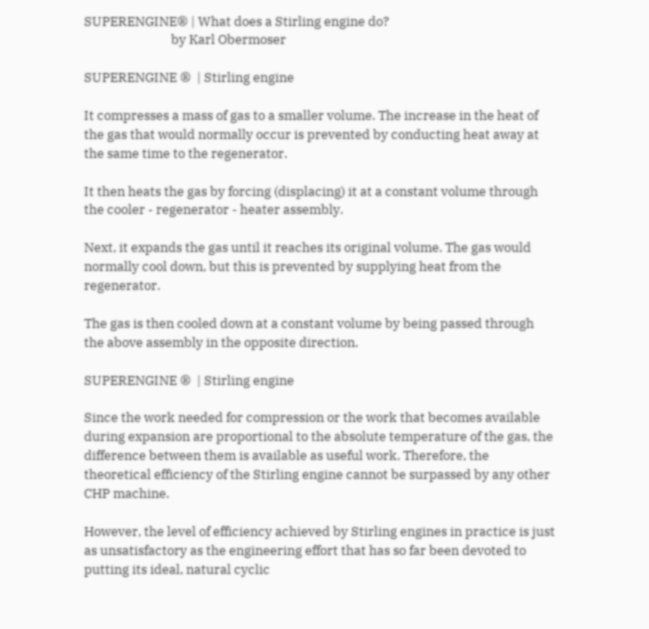SUPERENGINE® | What does a Stirling engine do?
                             by Karl Obermoser

SUPERENGINE ®  | Stirling engine

It compresses a mass of gas to a smaller volume. The increase in the heat of the gas that would normally occur is prevented by conducting heat away at the same time to the regenerator.

It then heats the gas by forcing (displacing) it at a constant volume through the cooler - regenerator - heater assembly.

Next, it expands the gas until it reaches its original volume. The gas would normally cool down, but this is prevented by supplying heat from the regenerator.

The gas is then cooled down at a constant volume by being passed through the above assembly in the opposite direction.

SUPERENGINE ®  | Stirling engine

Since the work needed for compression or the work that becomes available during expansion are proportional to the absolute temperature of the gas, the difference between them is available as useful work. Therefore, the theoretical efficiency of the Stirling engine cannot be surpassed by any other CHP machine.

However, the level of efficiency achieved by Stirling engines in practice is just as unsatisfactory as the engineering effort that has so far been devoted to putting its ideal, natural cyclic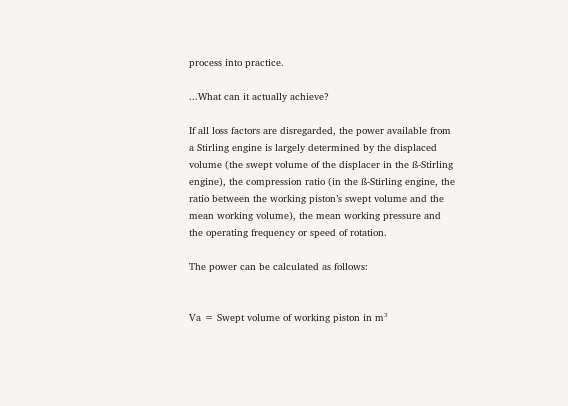process into practice.

...What can it actually achieve?

If all loss factors are disregarded, the power available from a Stirling engine is largely determined by the displaced volume (the swept volume of the displacer in the ß-Stirling engine), the compression ratio (in the ß-Stirling engine, the ratio between the working piston’s swept volume and the mean working volume), the mean working pressure and the operating frequency or speed of rotation.

The power can be calculated as follows:


Va = Swept volume of working piston in m³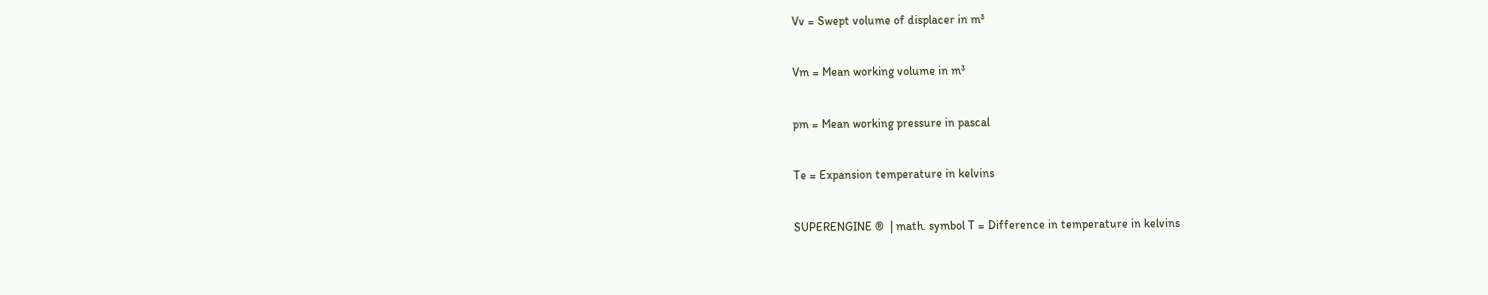Vv = Swept volume of displacer in m³

Vm = Mean working volume in m³

pm = Mean working pressure in pascal

Te = Expansion temperature in kelvins

SUPERENGINE ®  | math. symbol T = Difference in temperature in kelvins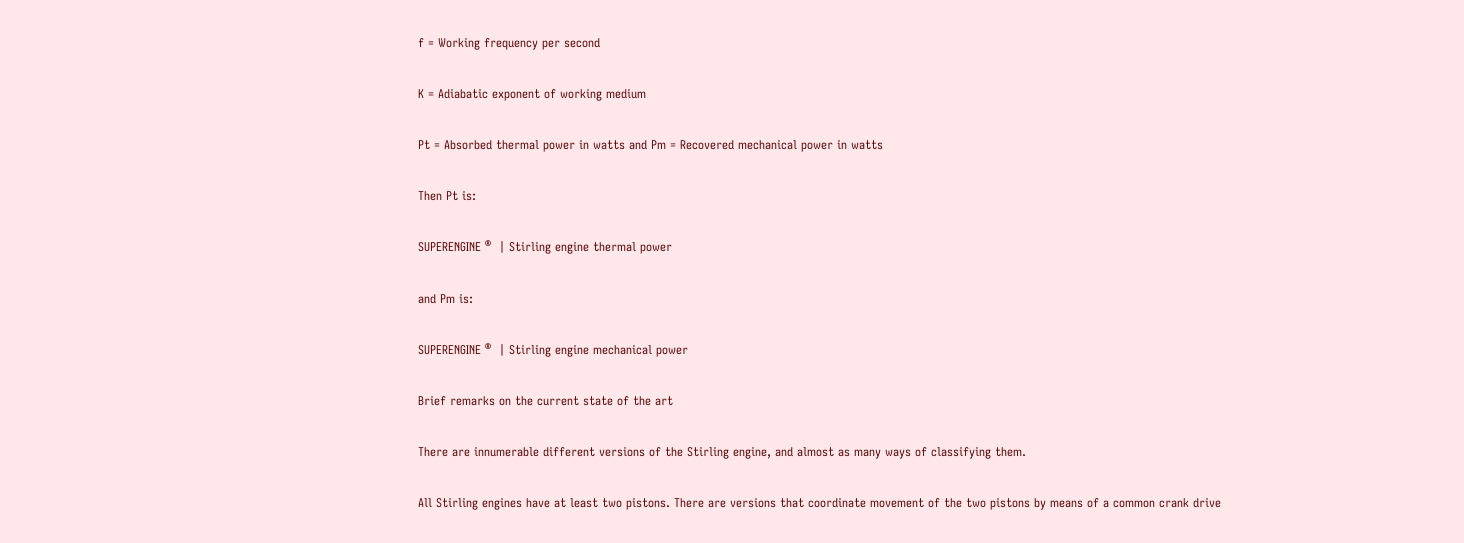f = Working frequency per second

K = Adiabatic exponent of working medium

Pt = Absorbed thermal power in watts and Pm = Recovered mechanical power in watts

Then Pt is:

SUPERENGINE ®  | Stirling engine thermal power

and Pm is:

SUPERENGINE ®  | Stirling engine mechanical power

Brief remarks on the current state of the art

There are innumerable different versions of the Stirling engine, and almost as many ways of classifying them.

All Stirling engines have at least two pistons. There are versions that coordinate movement of the two pistons by means of a common crank drive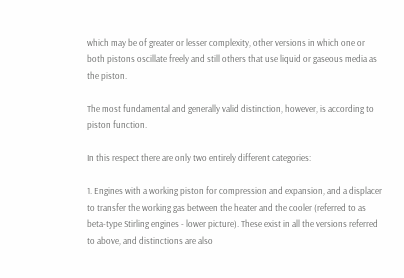which may be of greater or lesser complexity, other versions in which one or both pistons oscillate freely and still others that use liquid or gaseous media as the piston.

The most fundamental and generally valid distinction, however, is according to piston function.

In this respect there are only two entirely different categories:

1. Engines with a working piston for compression and expansion, and a displacer to transfer the working gas between the heater and the cooler (referred to as beta-type Stirling engines - lower picture). These exist in all the versions referred to above, and distinctions are also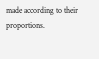made according to their proportions.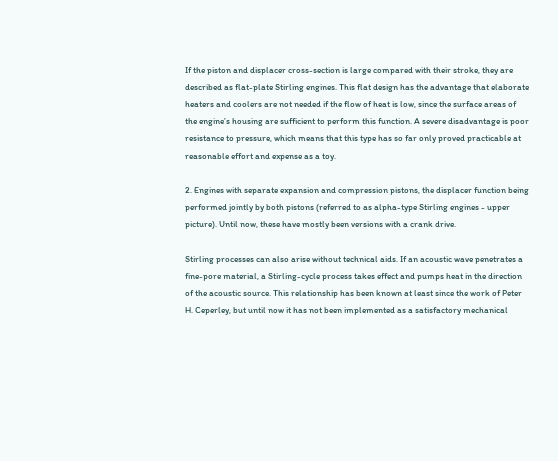If the piston and displacer cross-section is large compared with their stroke, they are described as flat-plate Stirling engines. This flat design has the advantage that elaborate heaters and coolers are not needed if the flow of heat is low, since the surface areas of the engine’s housing are sufficient to perform this function. A severe disadvantage is poor resistance to pressure, which means that this type has so far only proved practicable at reasonable effort and expense as a toy.

2. Engines with separate expansion and compression pistons, the displacer function being performed jointly by both pistons (referred to as alpha-type Stirling engines - upper picture). Until now, these have mostly been versions with a crank drive.

Stirling processes can also arise without technical aids. If an acoustic wave penetrates a fine-pore material, a Stirling-cycle process takes effect and pumps heat in the direction of the acoustic source. This relationship has been known at least since the work of Peter H. Ceperley, but until now it has not been implemented as a satisfactory mechanical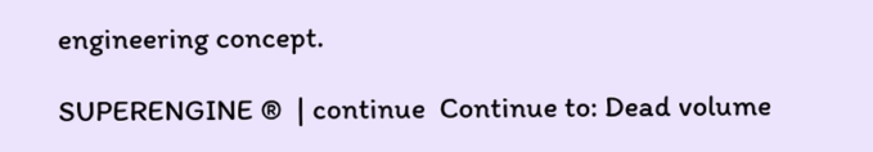engineering concept.

SUPERENGINE ®  | continue  Continue to: Dead volume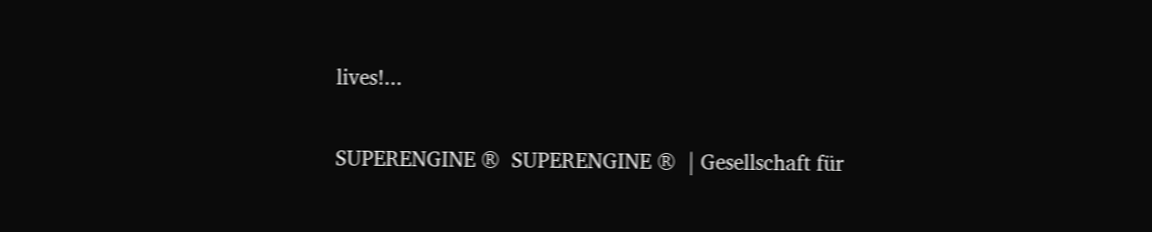lives!...

SUPERENGINE ®  SUPERENGINE ®  | Gesellschaft für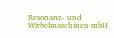Resonanz- und Wirbelmaschinen mbH